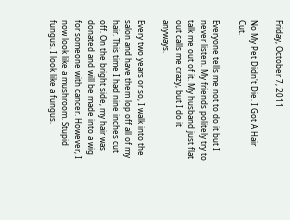Friday, October 7, 2011

No My Pet Didn't Die. I Got A Hair Cut.

Everyone tells me not to do it but I never listen. My friends politely try to talk me out of it. My husband just flat out calls me crazy, but I do it anyways.

Every two years or so, I walk into the salon and have them lop off all of my hair. This time I had nine inches cut off. On the bright side, my hair was donated and will be made into a wig for someone with cancer. However, I now look like a mushroom. Stupid fungus. I look like a fungus.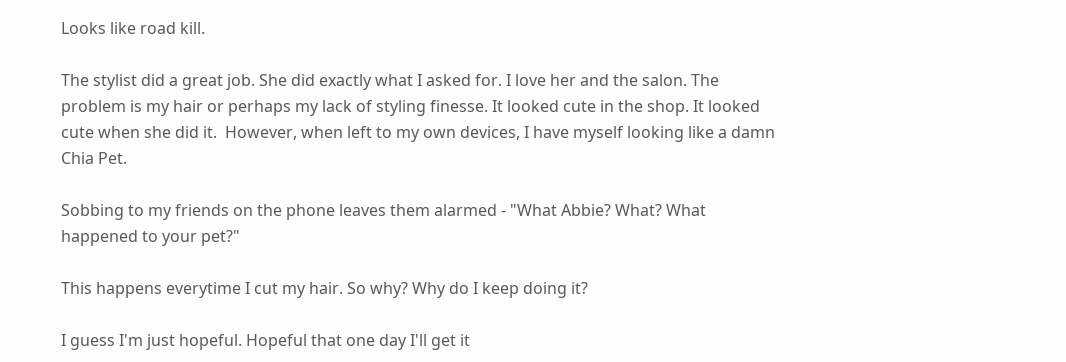Looks like road kill.

The stylist did a great job. She did exactly what I asked for. I love her and the salon. The problem is my hair or perhaps my lack of styling finesse. It looked cute in the shop. It looked cute when she did it.  However, when left to my own devices, I have myself looking like a damn Chia Pet.

Sobbing to my friends on the phone leaves them alarmed - "What Abbie? What? What happened to your pet?"

This happens everytime I cut my hair. So why? Why do I keep doing it?

I guess I'm just hopeful. Hopeful that one day I'll get it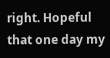right. Hopeful that one day my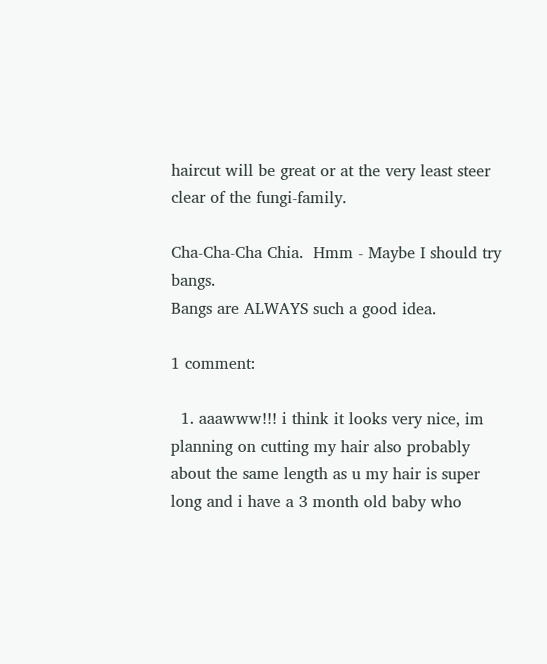haircut will be great or at the very least steer clear of the fungi-family.

Cha-Cha-Cha Chia.  Hmm - Maybe I should try bangs.
Bangs are ALWAYS such a good idea.

1 comment:

  1. aaawww!!! i think it looks very nice, im planning on cutting my hair also probably about the same length as u my hair is super long and i have a 3 month old baby who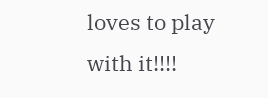loves to play with it!!!!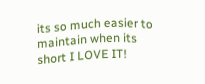its so much easier to maintain when its short I LOVE IT!